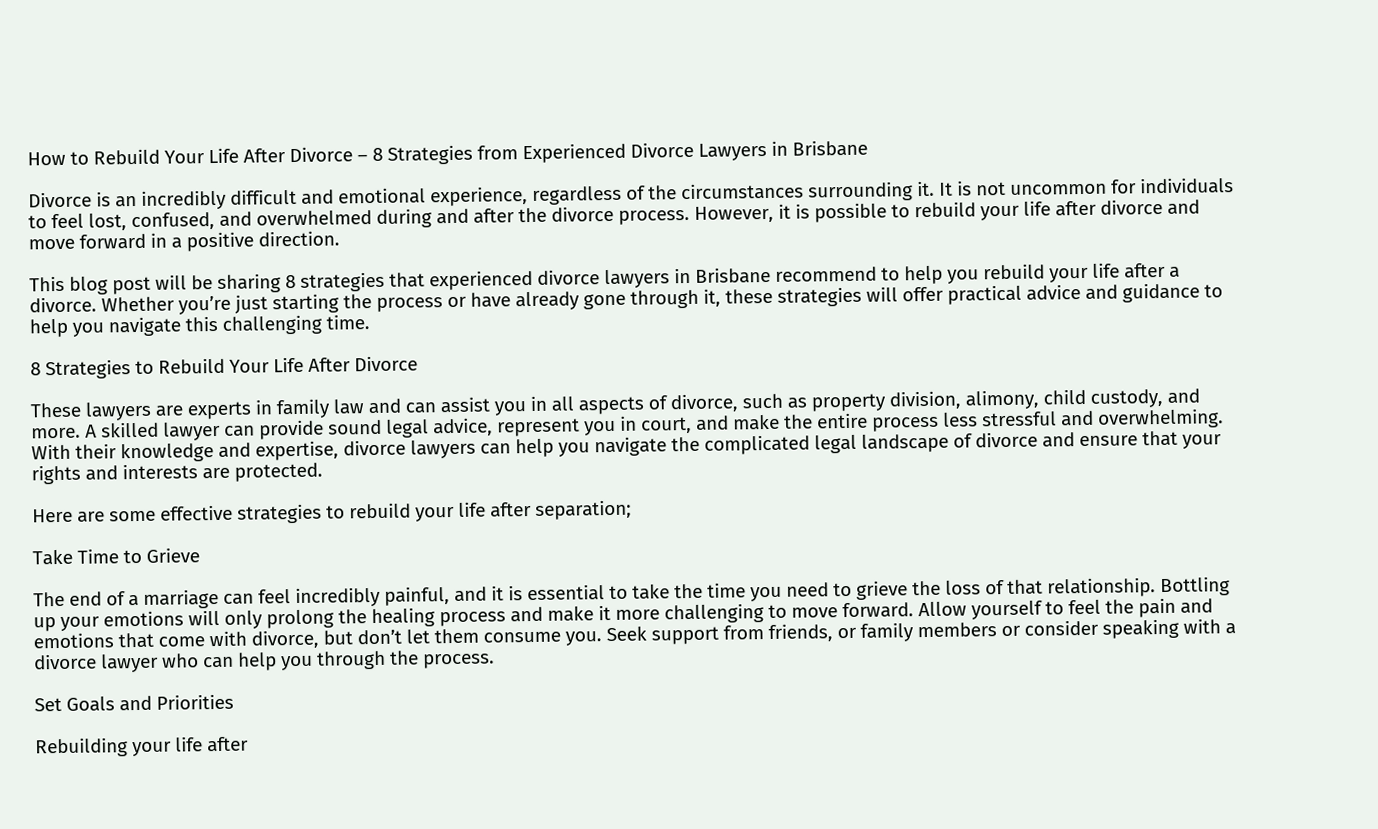How to Rebuild Your Life After Divorce – 8 Strategies from Experienced Divorce Lawyers in Brisbane

Divorce is an incredibly difficult and emotional experience, regardless of the circumstances surrounding it. It is not uncommon for individuals to feel lost, confused, and overwhelmed during and after the divorce process. However, it is possible to rebuild your life after divorce and move forward in a positive direction.

This blog post will be sharing 8 strategies that experienced divorce lawyers in Brisbane recommend to help you rebuild your life after a divorce. Whether you’re just starting the process or have already gone through it, these strategies will offer practical advice and guidance to help you navigate this challenging time.

8 Strategies to Rebuild Your Life After Divorce

These lawyers are experts in family law and can assist you in all aspects of divorce, such as property division, alimony, child custody, and more. A skilled lawyer can provide sound legal advice, represent you in court, and make the entire process less stressful and overwhelming. With their knowledge and expertise, divorce lawyers can help you navigate the complicated legal landscape of divorce and ensure that your rights and interests are protected.

Here are some effective strategies to rebuild your life after separation;

Take Time to Grieve

The end of a marriage can feel incredibly painful, and it is essential to take the time you need to grieve the loss of that relationship. Bottling up your emotions will only prolong the healing process and make it more challenging to move forward. Allow yourself to feel the pain and emotions that come with divorce, but don’t let them consume you. Seek support from friends, or family members or consider speaking with a divorce lawyer who can help you through the process.

Set Goals and Priorities

Rebuilding your life after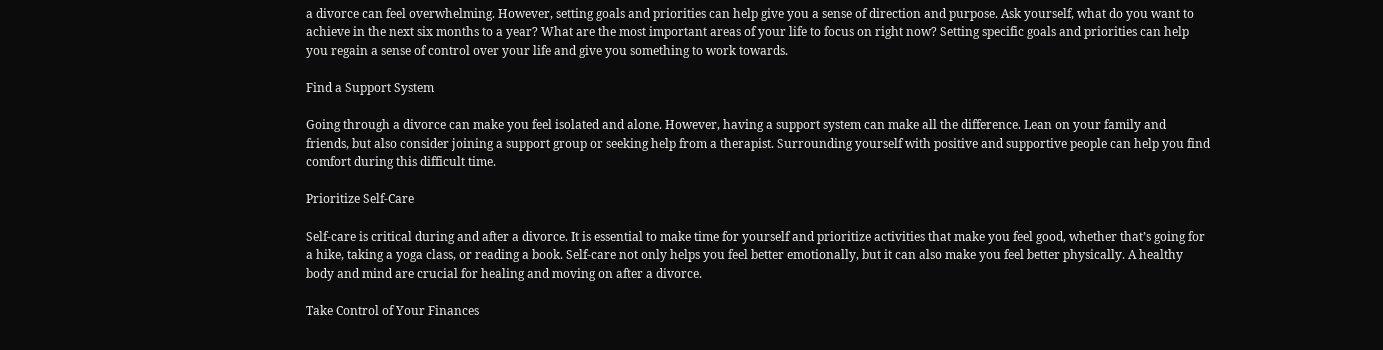a divorce can feel overwhelming. However, setting goals and priorities can help give you a sense of direction and purpose. Ask yourself, what do you want to achieve in the next six months to a year? What are the most important areas of your life to focus on right now? Setting specific goals and priorities can help you regain a sense of control over your life and give you something to work towards.

Find a Support System

Going through a divorce can make you feel isolated and alone. However, having a support system can make all the difference. Lean on your family and friends, but also consider joining a support group or seeking help from a therapist. Surrounding yourself with positive and supportive people can help you find comfort during this difficult time.

Prioritize Self-Care

Self-care is critical during and after a divorce. It is essential to make time for yourself and prioritize activities that make you feel good, whether that’s going for a hike, taking a yoga class, or reading a book. Self-care not only helps you feel better emotionally, but it can also make you feel better physically. A healthy body and mind are crucial for healing and moving on after a divorce.

Take Control of Your Finances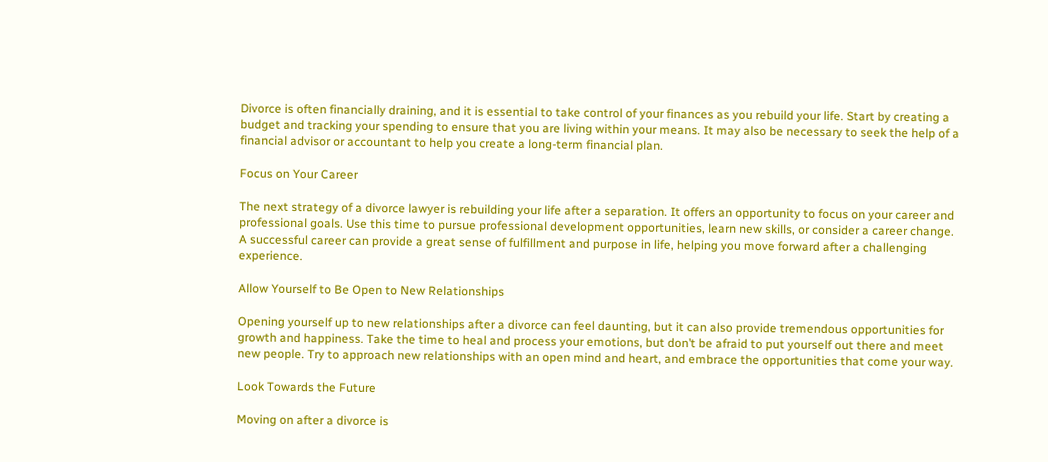Divorce is often financially draining, and it is essential to take control of your finances as you rebuild your life. Start by creating a budget and tracking your spending to ensure that you are living within your means. It may also be necessary to seek the help of a financial advisor or accountant to help you create a long-term financial plan.

Focus on Your Career

The next strategy of a divorce lawyer is rebuilding your life after a separation. It offers an opportunity to focus on your career and professional goals. Use this time to pursue professional development opportunities, learn new skills, or consider a career change. A successful career can provide a great sense of fulfillment and purpose in life, helping you move forward after a challenging experience.

Allow Yourself to Be Open to New Relationships

Opening yourself up to new relationships after a divorce can feel daunting, but it can also provide tremendous opportunities for growth and happiness. Take the time to heal and process your emotions, but don’t be afraid to put yourself out there and meet new people. Try to approach new relationships with an open mind and heart, and embrace the opportunities that come your way.

Look Towards the Future

Moving on after a divorce is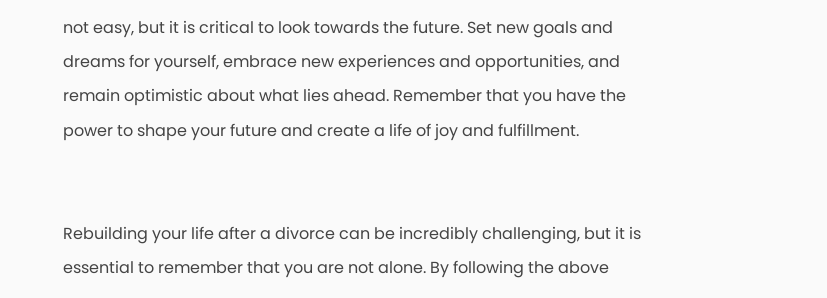not easy, but it is critical to look towards the future. Set new goals and dreams for yourself, embrace new experiences and opportunities, and remain optimistic about what lies ahead. Remember that you have the power to shape your future and create a life of joy and fulfillment.


Rebuilding your life after a divorce can be incredibly challenging, but it is essential to remember that you are not alone. By following the above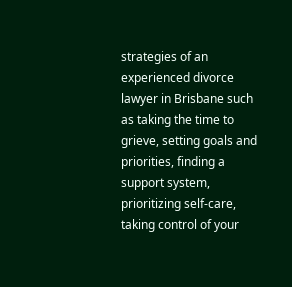strategies of an experienced divorce lawyer in Brisbane such as taking the time to grieve, setting goals and priorities, finding a support system, prioritizing self-care, taking control of your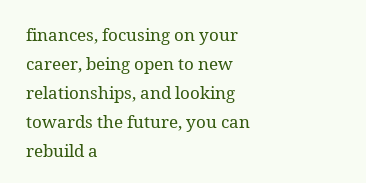finances, focusing on your career, being open to new relationships, and looking towards the future, you can rebuild a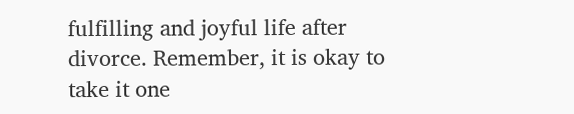fulfilling and joyful life after divorce. Remember, it is okay to take it one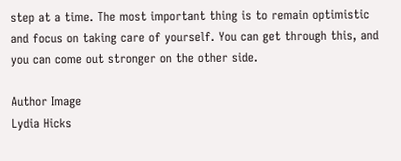step at a time. The most important thing is to remain optimistic and focus on taking care of yourself. You can get through this, and you can come out stronger on the other side.

Author Image
Lydia Hicks